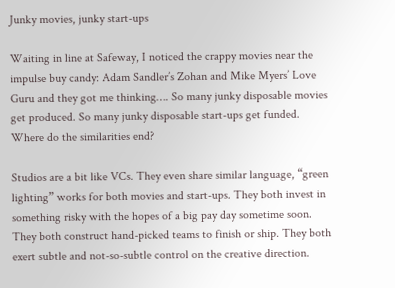Junky movies, junky start-ups

Waiting in line at Safeway, I noticed the crappy movies near the impulse buy candy: Adam Sandler’s Zohan and Mike Myers’ Love Guru and they got me thinking…. So many junky disposable movies get produced. So many junky disposable start-ups get funded. Where do the similarities end?

Studios are a bit like VCs. They even share similar language, “green lighting” works for both movies and start-ups. They both invest in something risky with the hopes of a big pay day sometime soon. They both construct hand-picked teams to finish or ship. They both exert subtle and not-so-subtle control on the creative direction.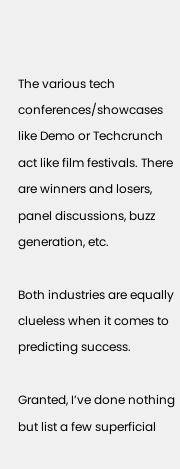The various tech conferences/showcases like Demo or Techcrunch act like film festivals. There are winners and losers, panel discussions, buzz generation, etc.

Both industries are equally clueless when it comes to predicting success.

Granted, I’ve done nothing but list a few superficial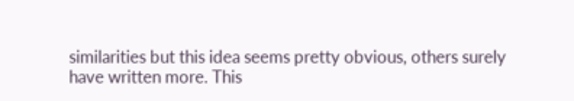similarities but this idea seems pretty obvious, others surely have written more. This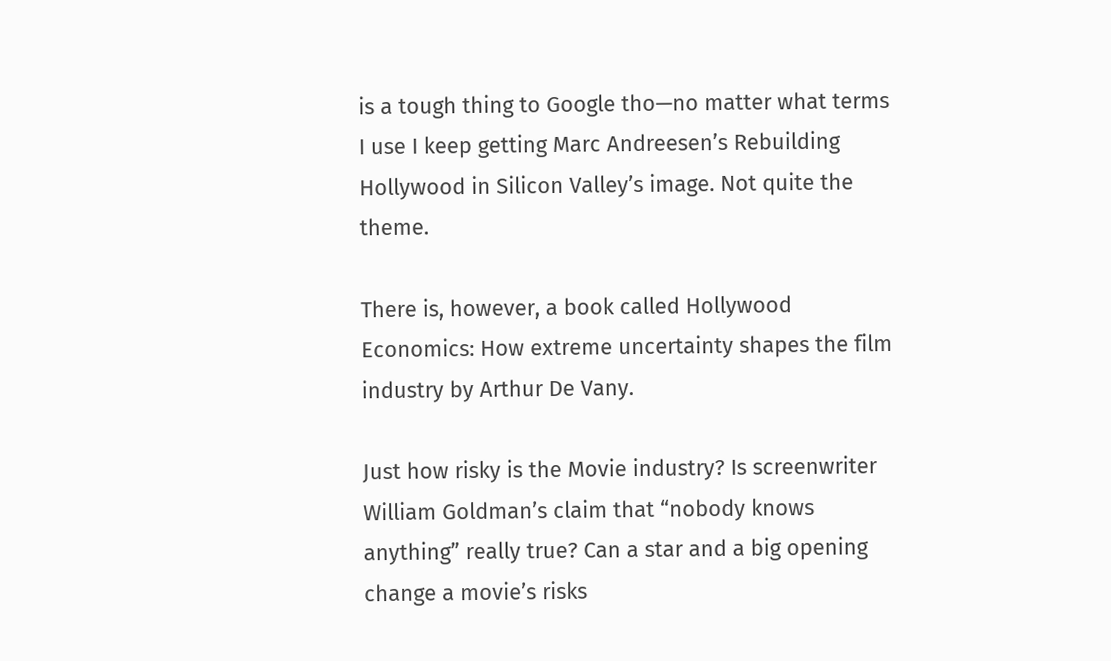is a tough thing to Google tho—no matter what terms I use I keep getting Marc Andreesen’s Rebuilding Hollywood in Silicon Valley’s image. Not quite the theme.

There is, however, a book called Hollywood Economics: How extreme uncertainty shapes the film industry by Arthur De Vany.

Just how risky is the Movie industry? Is screenwriter William Goldman’s claim that “nobody knows anything” really true? Can a star and a big opening change a movie’s risks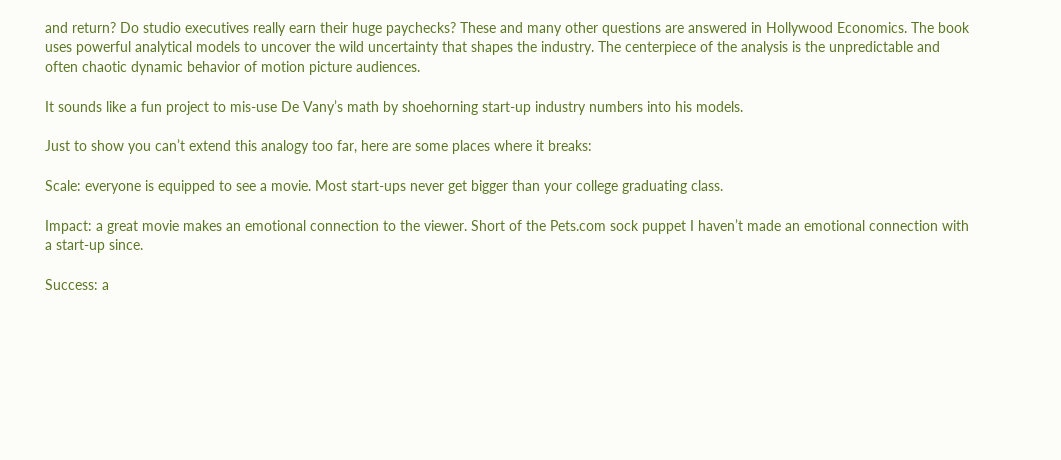and return? Do studio executives really earn their huge paychecks? These and many other questions are answered in Hollywood Economics. The book uses powerful analytical models to uncover the wild uncertainty that shapes the industry. The centerpiece of the analysis is the unpredictable and often chaotic dynamic behavior of motion picture audiences.

It sounds like a fun project to mis-use De Vany’s math by shoehorning start-up industry numbers into his models.

Just to show you can’t extend this analogy too far, here are some places where it breaks:

Scale: everyone is equipped to see a movie. Most start-ups never get bigger than your college graduating class.

Impact: a great movie makes an emotional connection to the viewer. Short of the Pets.com sock puppet I haven’t made an emotional connection with a start-up since.

Success: a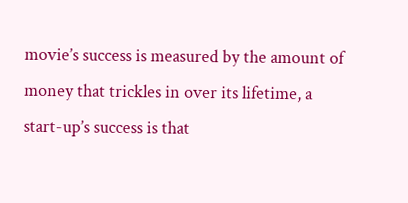movie’s success is measured by the amount of money that trickles in over its lifetime, a start-up’s success is that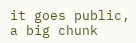it goes public, a big chunk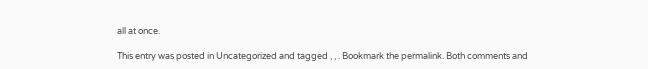all at once.

This entry was posted in Uncategorized and tagged , , . Bookmark the permalink. Both comments and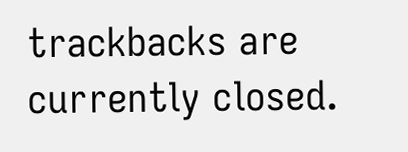trackbacks are currently closed.